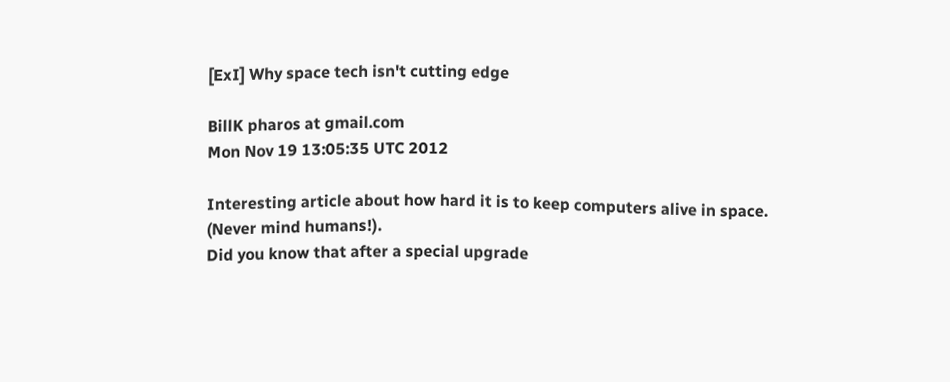[ExI] Why space tech isn't cutting edge

BillK pharos at gmail.com
Mon Nov 19 13:05:35 UTC 2012

Interesting article about how hard it is to keep computers alive in space.
(Never mind humans!).
Did you know that after a special upgrade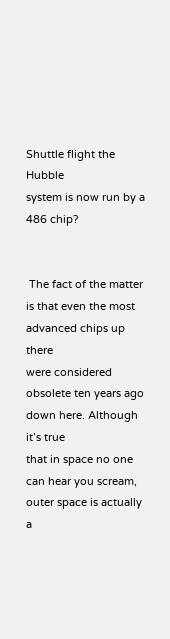Shuttle flight the Hubble
system is now run by a 486 chip?


 The fact of the matter is that even the most advanced chips up there
were considered obsolete ten years ago down here. Although it’s true
that in space no one can hear you scream, outer space is actually a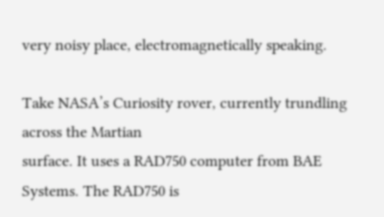very noisy place, electromagnetically speaking.

Take NASA’s Curiosity rover, currently trundling across the Martian
surface. It uses a RAD750 computer from BAE Systems. The RAD750 is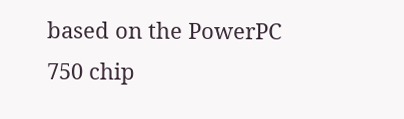based on the PowerPC 750 chip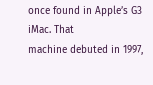once found in Apple’s G3 iMac. That
machine debuted in 1997,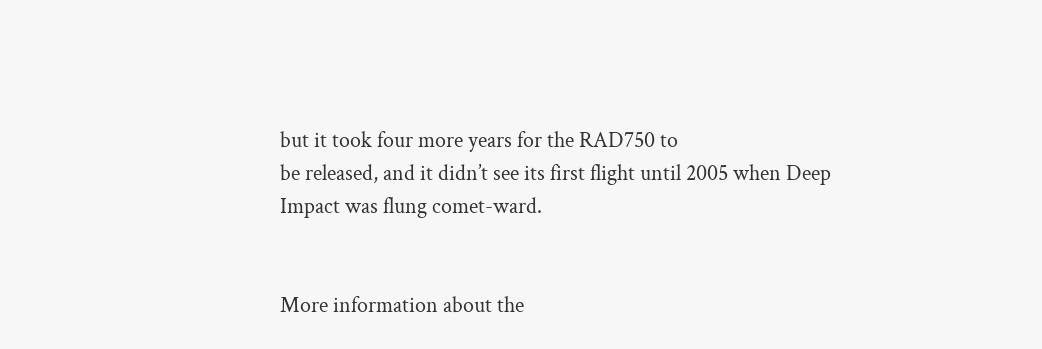but it took four more years for the RAD750 to
be released, and it didn’t see its first flight until 2005 when Deep
Impact was flung comet-ward.


More information about the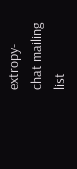extropy-chat mailing list